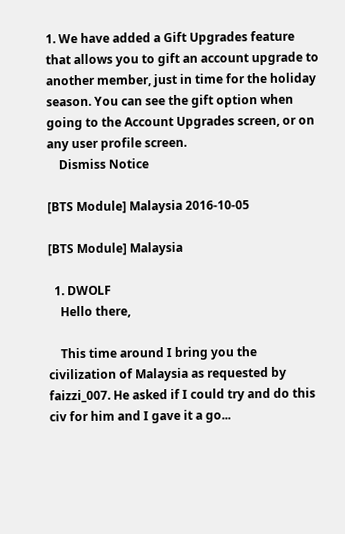1. We have added a Gift Upgrades feature that allows you to gift an account upgrade to another member, just in time for the holiday season. You can see the gift option when going to the Account Upgrades screen, or on any user profile screen.
    Dismiss Notice

[BTS Module] Malaysia 2016-10-05

[BTS Module] Malaysia

  1. DWOLF
    Hello there,

    This time around I bring you the civilization of Malaysia as requested by faizzi_007. He asked if I could try and do this civ for him and I gave it a go...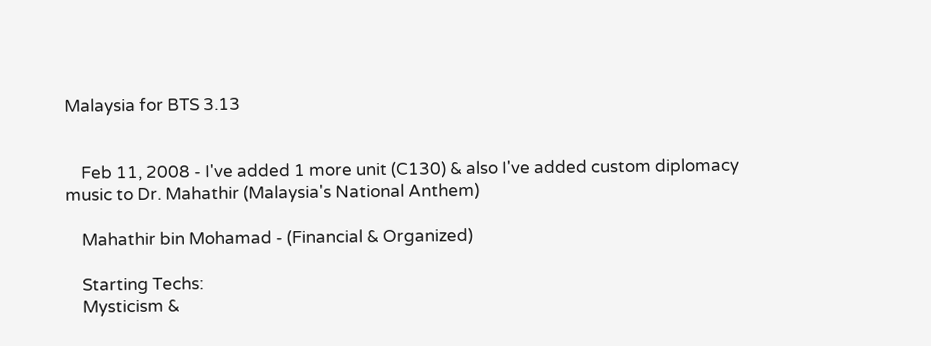Malaysia for BTS 3.13


    Feb 11, 2008 - I've added 1 more unit (C130) & also I've added custom diplomacy music to Dr. Mahathir (Malaysia's National Anthem)

    Mahathir bin Mohamad - (Financial & Organized)

    Starting Techs:
    Mysticism &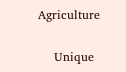Agriculture

    Unique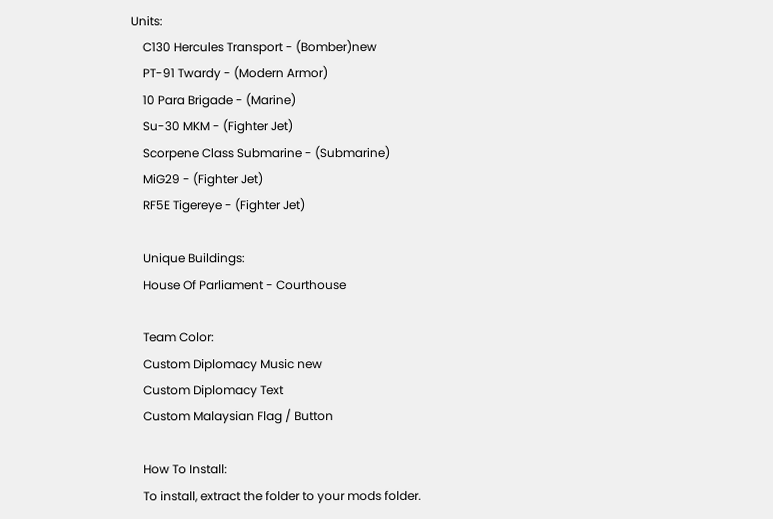Units:
    C130 Hercules Transport - (Bomber)new
    PT-91 Twardy - (Modern Armor)
    10 Para Brigade - (Marine)
    Su-30 MKM - (Fighter Jet)
    Scorpene Class Submarine - (Submarine)
    MiG29 - (Fighter Jet)
    RF5E Tigereye - (Fighter Jet)

    Unique Buildings:
    House Of Parliament - Courthouse

    Team Color:
    Custom Diplomacy Music new
    Custom Diplomacy Text
    Custom Malaysian Flag / Button

    How To Install:
    To install, extract the folder to your mods folder.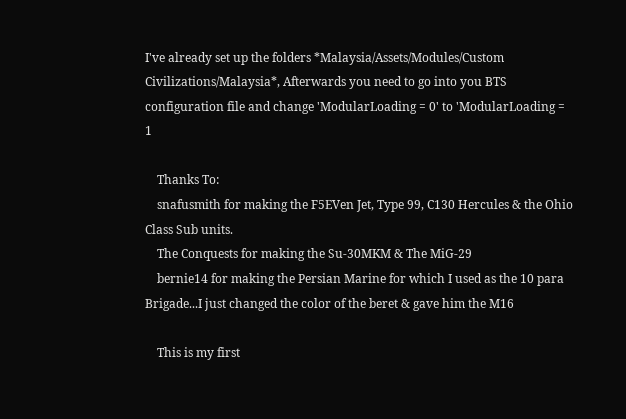I've already set up the folders *Malaysia/Assets/Modules/Custom Civilizations/Malaysia*, Afterwards you need to go into you BTS configuration file and change 'ModularLoading = 0' to 'ModularLoading = 1

    Thanks To:
    snafusmith for making the F5EVen Jet, Type 99, C130 Hercules & the Ohio Class Sub units.
    The Conquests for making the Su-30MKM & The MiG-29
    bernie14 for making the Persian Marine for which I used as the 10 para Brigade...I just changed the color of the beret & gave him the M16

    This is my first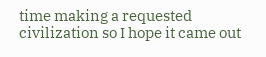time making a requested civilization so I hope it came out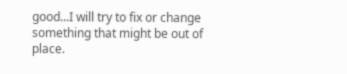good...I will try to fix or change something that might be out of place.